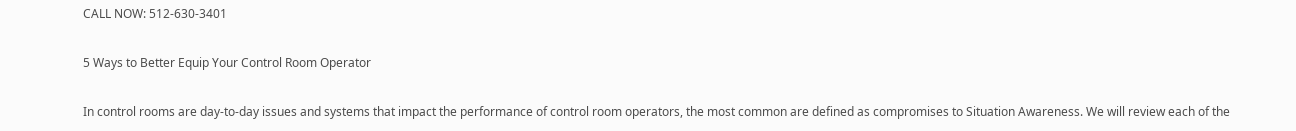CALL NOW: 512-630-3401

5 Ways to Better Equip Your Control Room Operator

In control rooms are day-to-day issues and systems that impact the performance of control room operators, the most common are defined as compromises to Situation Awareness. We will review each of the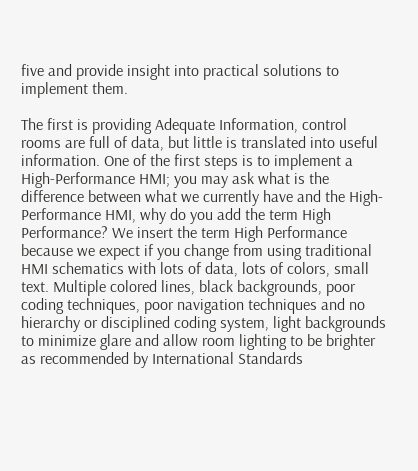five and provide insight into practical solutions to implement them.

The first is providing Adequate Information, control rooms are full of data, but little is translated into useful information. One of the first steps is to implement a High-Performance HMI; you may ask what is the difference between what we currently have and the High-Performance HMI, why do you add the term High Performance? We insert the term High Performance because we expect if you change from using traditional HMI schematics with lots of data, lots of colors, small text. Multiple colored lines, black backgrounds, poor coding techniques, poor navigation techniques and no hierarchy or disciplined coding system, light backgrounds to minimize glare and allow room lighting to be brighter as recommended by International Standards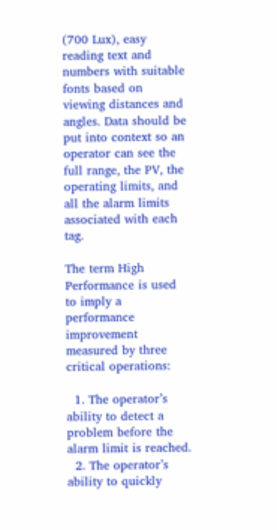(700 Lux), easy reading text and numbers with suitable fonts based on viewing distances and angles. Data should be put into context so an operator can see the full range, the PV, the operating limits, and all the alarm limits associated with each tag.

The term High Performance is used to imply a performance improvement measured by three critical operations:

  1. The operator’s ability to detect a problem before the alarm limit is reached.
  2. The operator’s ability to quickly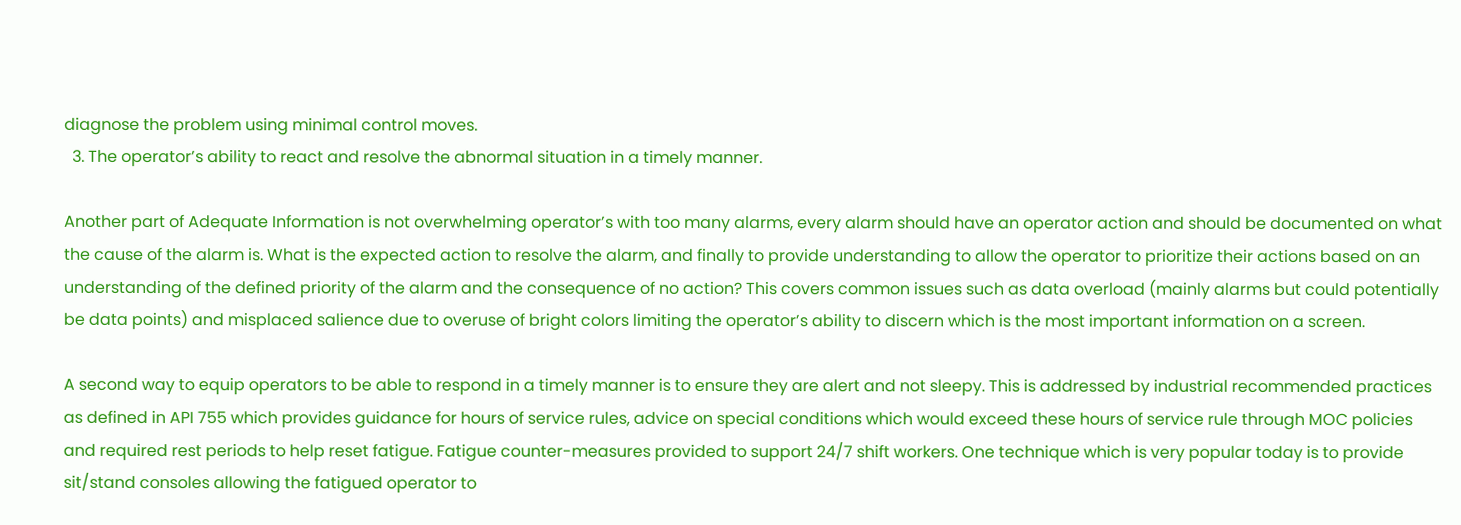diagnose the problem using minimal control moves.
  3. The operator’s ability to react and resolve the abnormal situation in a timely manner.

Another part of Adequate Information is not overwhelming operator’s with too many alarms, every alarm should have an operator action and should be documented on what the cause of the alarm is. What is the expected action to resolve the alarm, and finally to provide understanding to allow the operator to prioritize their actions based on an understanding of the defined priority of the alarm and the consequence of no action? This covers common issues such as data overload (mainly alarms but could potentially be data points) and misplaced salience due to overuse of bright colors limiting the operator’s ability to discern which is the most important information on a screen.

A second way to equip operators to be able to respond in a timely manner is to ensure they are alert and not sleepy. This is addressed by industrial recommended practices as defined in API 755 which provides guidance for hours of service rules, advice on special conditions which would exceed these hours of service rule through MOC policies and required rest periods to help reset fatigue. Fatigue counter-measures provided to support 24/7 shift workers. One technique which is very popular today is to provide sit/stand consoles allowing the fatigued operator to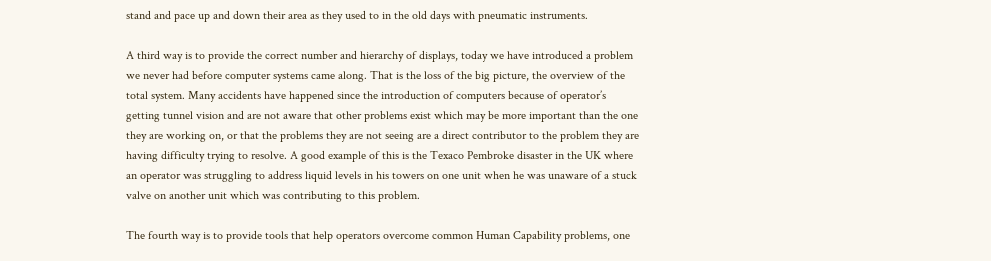stand and pace up and down their area as they used to in the old days with pneumatic instruments.

A third way is to provide the correct number and hierarchy of displays, today we have introduced a problem we never had before computer systems came along. That is the loss of the big picture, the overview of the total system. Many accidents have happened since the introduction of computers because of operator’s getting tunnel vision and are not aware that other problems exist which may be more important than the one they are working on, or that the problems they are not seeing are a direct contributor to the problem they are having difficulty trying to resolve. A good example of this is the Texaco Pembroke disaster in the UK where an operator was struggling to address liquid levels in his towers on one unit when he was unaware of a stuck valve on another unit which was contributing to this problem.

The fourth way is to provide tools that help operators overcome common Human Capability problems, one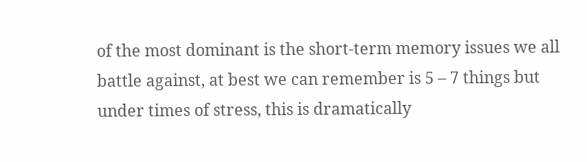of the most dominant is the short-term memory issues we all battle against, at best we can remember is 5 – 7 things but under times of stress, this is dramatically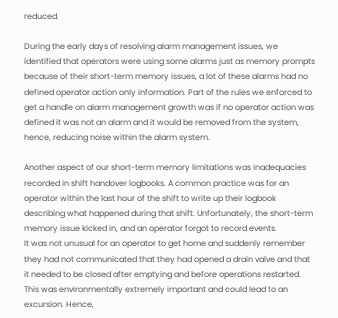reduced.

During the early days of resolving alarm management issues, we identified that operators were using some alarms just as memory prompts because of their short-term memory issues, a lot of these alarms had no defined operator action only information. Part of the rules we enforced to get a handle on alarm management growth was if no operator action was defined it was not an alarm and it would be removed from the system, hence, reducing noise within the alarm system.

Another aspect of our short-term memory limitations was inadequacies recorded in shift handover logbooks. A common practice was for an operator within the last hour of the shift to write up their logbook describing what happened during that shift. Unfortunately, the short-term memory issue kicked in, and an operator forgot to record events.
It was not unusual for an operator to get home and suddenly remember they had not communicated that they had opened a drain valve and that it needed to be closed after emptying and before operations restarted. This was environmentally extremely important and could lead to an excursion. Hence,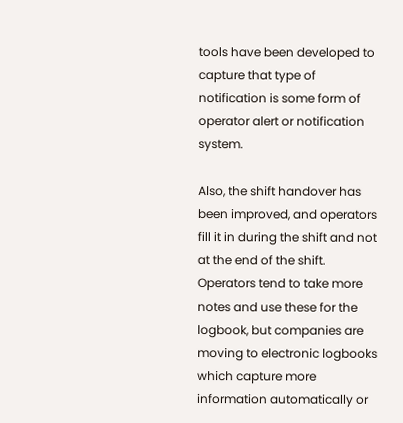tools have been developed to capture that type of notification is some form of operator alert or notification system.

Also, the shift handover has been improved, and operators fill it in during the shift and not at the end of the shift. Operators tend to take more notes and use these for the logbook, but companies are moving to electronic logbooks which capture more information automatically or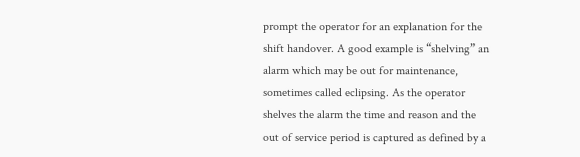prompt the operator for an explanation for the shift handover. A good example is “shelving” an alarm which may be out for maintenance, sometimes called eclipsing. As the operator shelves the alarm the time and reason and the out of service period is captured as defined by a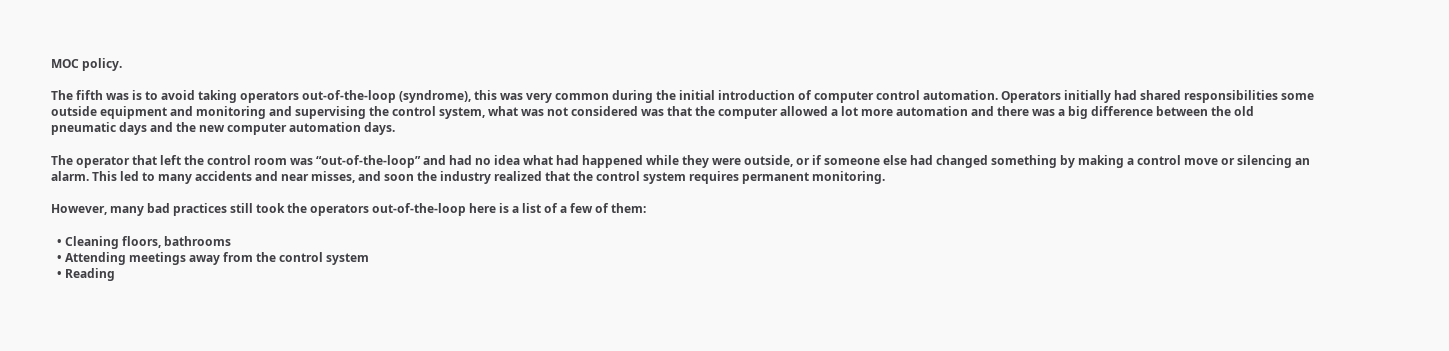MOC policy.

The fifth was is to avoid taking operators out-of-the-loop (syndrome), this was very common during the initial introduction of computer control automation. Operators initially had shared responsibilities some outside equipment and monitoring and supervising the control system, what was not considered was that the computer allowed a lot more automation and there was a big difference between the old pneumatic days and the new computer automation days.

The operator that left the control room was “out-of-the-loop” and had no idea what had happened while they were outside, or if someone else had changed something by making a control move or silencing an alarm. This led to many accidents and near misses, and soon the industry realized that the control system requires permanent monitoring.

However, many bad practices still took the operators out-of-the-loop here is a list of a few of them:

  • Cleaning floors, bathrooms
  • Attending meetings away from the control system
  • Reading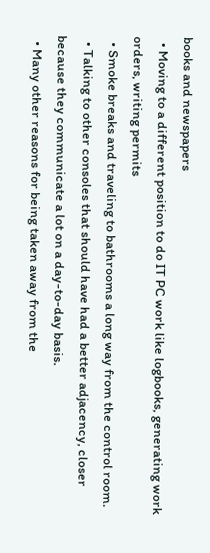books and newspapers
  • Moving to a different position to do IT PC work like logbooks, generating work orders, writing permits
  • Smoke breaks and traveling to bathrooms a long way from the control room.
  • Talking to other consoles that should have had a better adjacency, closer because they communicate a lot on a day-to-day basis.
  • Many other reasons for being taken away from the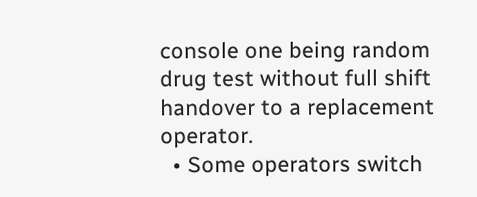console one being random drug test without full shift handover to a replacement operator.
  • Some operators switch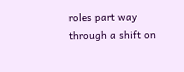roles part way through a shift on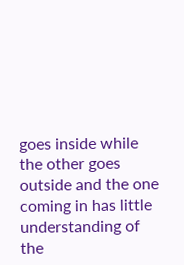goes inside while the other goes outside and the one coming in has little understanding of the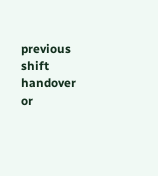previous shift handover or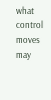what control moves may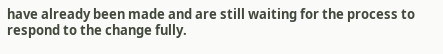have already been made and are still waiting for the process to respond to the change fully.